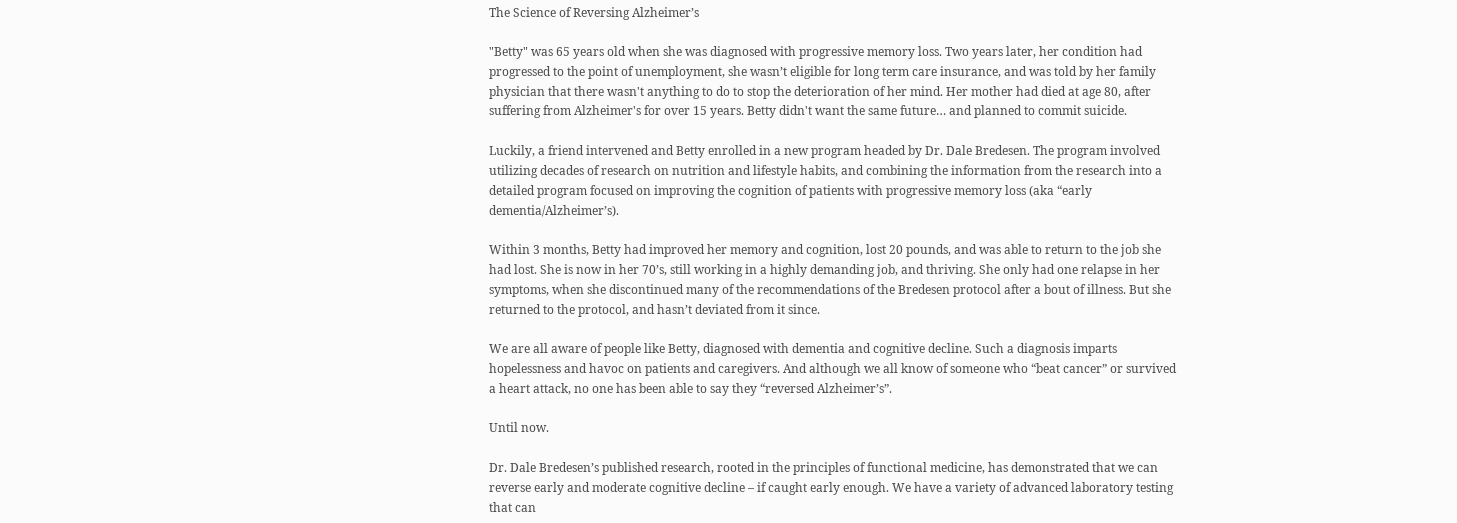The Science of Reversing Alzheimer’s

"Betty" was 65 years old when she was diagnosed with progressive memory loss. Two years later, her condition had progressed to the point of unemployment, she wasn’t eligible for long term care insurance, and was told by her family physician that there wasn't anything to do to stop the deterioration of her mind. Her mother had died at age 80, after suffering from Alzheimer's for over 15 years. Betty didn't want the same future… and planned to commit suicide.

Luckily, a friend intervened and Betty enrolled in a new program headed by Dr. Dale Bredesen. The program involved utilizing decades of research on nutrition and lifestyle habits, and combining the information from the research into a detailed program focused on improving the cognition of patients with progressive memory loss (aka “early dementia/Alzheimer’s).

Within 3 months, Betty had improved her memory and cognition, lost 20 pounds, and was able to return to the job she had lost. She is now in her 70’s, still working in a highly demanding job, and thriving. She only had one relapse in her symptoms, when she discontinued many of the recommendations of the Bredesen protocol after a bout of illness. But she returned to the protocol, and hasn’t deviated from it since.

We are all aware of people like Betty, diagnosed with dementia and cognitive decline. Such a diagnosis imparts hopelessness and havoc on patients and caregivers. And although we all know of someone who “beat cancer” or survived a heart attack, no one has been able to say they “reversed Alzheimer’s”.

Until now.

Dr. Dale Bredesen’s published research, rooted in the principles of functional medicine, has demonstrated that we can reverse early and moderate cognitive decline – if caught early enough. We have a variety of advanced laboratory testing that can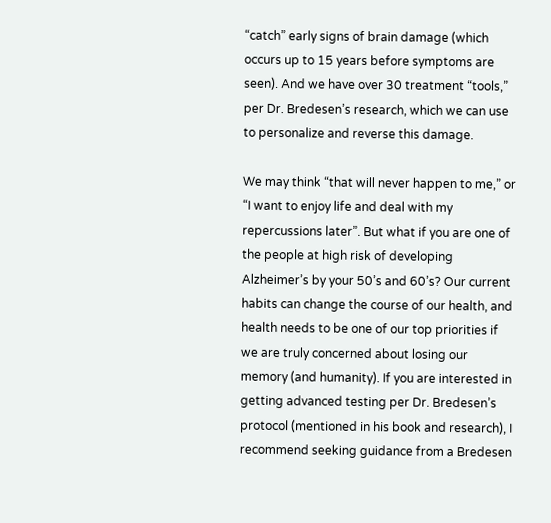“catch” early signs of brain damage (which occurs up to 15 years before symptoms are seen). And we have over 30 treatment “tools,” per Dr. Bredesen’s research, which we can use to personalize and reverse this damage.

We may think “that will never happen to me,” or “I want to enjoy life and deal with my repercussions later”. But what if you are one of the people at high risk of developing Alzheimer’s by your 50’s and 60’s? Our current habits can change the course of our health, and health needs to be one of our top priorities if we are truly concerned about losing our memory (and humanity). If you are interested in getting advanced testing per Dr. Bredesen’s protocol (mentioned in his book and research), I recommend seeking guidance from a Bredesen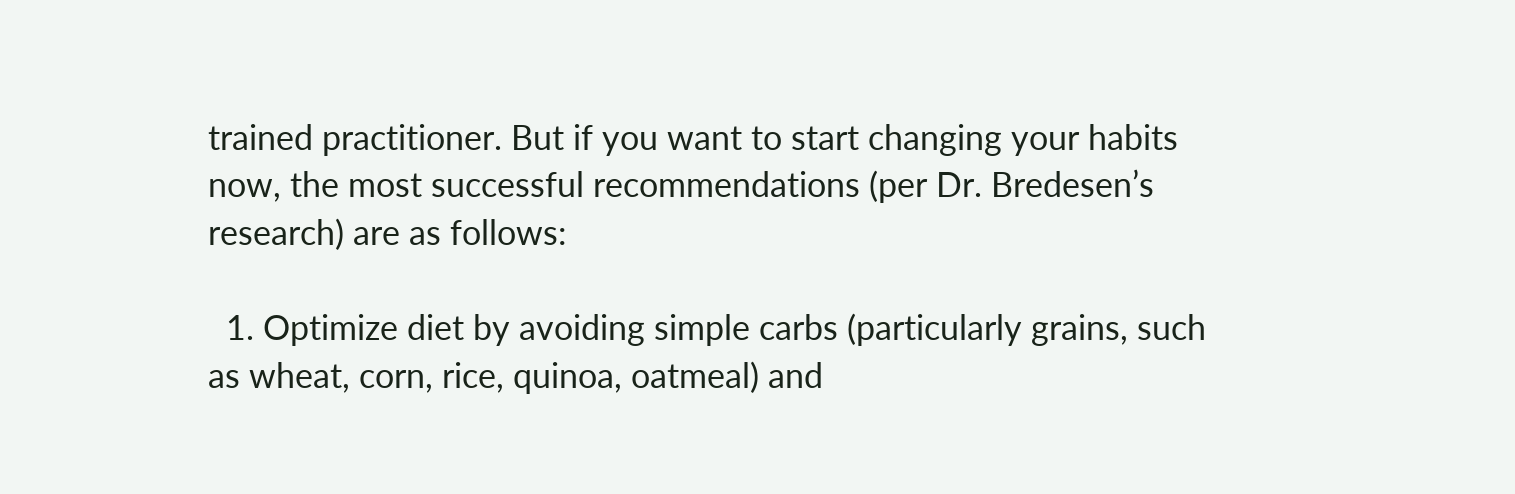trained practitioner. But if you want to start changing your habits now, the most successful recommendations (per Dr. Bredesen’s research) are as follows:

  1. Optimize diet by avoiding simple carbs (particularly grains, such as wheat, corn, rice, quinoa, oatmeal) and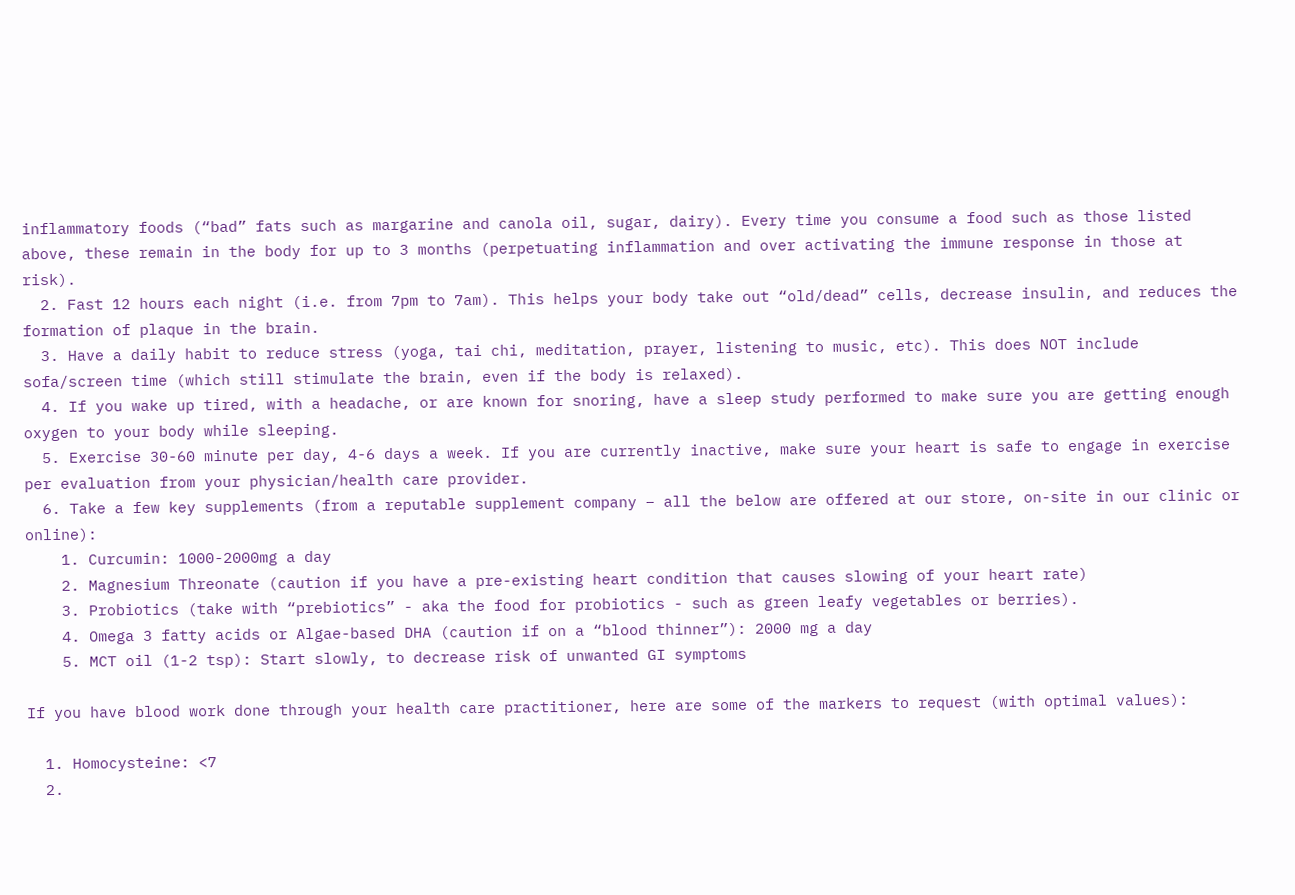inflammatory foods (“bad” fats such as margarine and canola oil, sugar, dairy). Every time you consume a food such as those listed above, these remain in the body for up to 3 months (perpetuating inflammation and over activating the immune response in those at risk).
  2. Fast 12 hours each night (i.e. from 7pm to 7am). This helps your body take out “old/dead” cells, decrease insulin, and reduces the formation of plaque in the brain.
  3. Have a daily habit to reduce stress (yoga, tai chi, meditation, prayer, listening to music, etc). This does NOT include sofa/screen time (which still stimulate the brain, even if the body is relaxed).
  4. If you wake up tired, with a headache, or are known for snoring, have a sleep study performed to make sure you are getting enough oxygen to your body while sleeping.
  5. Exercise 30-60 minute per day, 4-6 days a week. If you are currently inactive, make sure your heart is safe to engage in exercise per evaluation from your physician/health care provider.
  6. Take a few key supplements (from a reputable supplement company – all the below are offered at our store, on-site in our clinic or online):
    1. Curcumin: 1000-2000mg a day
    2. Magnesium Threonate (caution if you have a pre-existing heart condition that causes slowing of your heart rate)
    3. Probiotics (take with “prebiotics” - aka the food for probiotics - such as green leafy vegetables or berries).
    4. Omega 3 fatty acids or Algae-based DHA (caution if on a “blood thinner”): 2000 mg a day
    5. MCT oil (1-2 tsp): Start slowly, to decrease risk of unwanted GI symptoms

If you have blood work done through your health care practitioner, here are some of the markers to request (with optimal values):

  1. Homocysteine: <7
  2.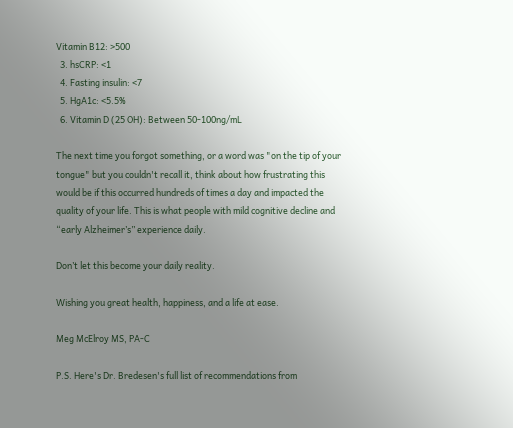Vitamin B12: >500
  3. hsCRP: <1
  4. Fasting insulin: <7
  5. HgA1c: <5.5%
  6. Vitamin D (25 OH): Between 50-100ng/mL

The next time you forgot something, or a word was "on the tip of your tongue" but you couldn't recall it, think about how frustrating this would be if this occurred hundreds of times a day and impacted the quality of your life. This is what people with mild cognitive decline and “early Alzheimer’s” experience daily.

Don’t let this become your daily reality.

Wishing you great health, happiness, and a life at ease.

Meg McElroy MS, PA-C

P.S. Here's Dr. Bredesen's full list of recommendations from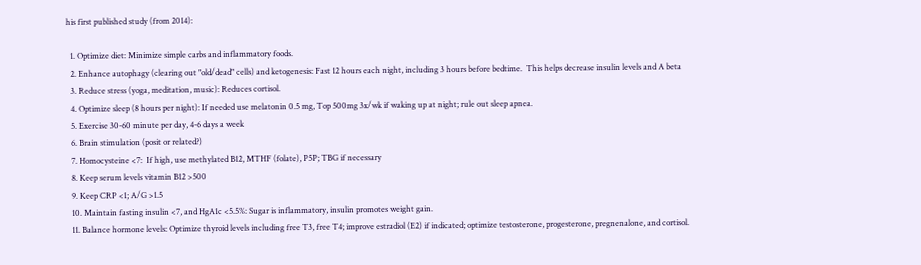his first published study (from 2014):

  1. Optimize diet: Minimize simple carbs and inflammatory foods.
  2. Enhance autophagy (clearing out "old/dead" cells) and ketogenesis: Fast 12 hours each night, including 3 hours before bedtime.  This helps decrease insulin levels and A beta
  3. Reduce stress (yoga, meditation, music): Reduces cortisol.
  4. Optimize sleep (8 hours per night): If needed use melatonin 0.5 mg, Top 500mg 3x/wk if waking up at night; rule out sleep apnea.
  5. Exercise 30-60 minute per day, 4-6 days a week
  6. Brain stimulation (posit or related?)
  7. Homocysteine <7:  If high, use methylated B12, MTHF (folate), P5P; TBG if necessary
  8. Keep serum levels vitamin B12 >500
  9. Keep CRP <1; A/G >1.5
  10. Maintain fasting insulin <7, and HgA1c <5.5%: Sugar is inflammatory, insulin promotes weight gain.
  11. Balance hormone levels: Optimize thyroid levels including free T3, free T4; improve estradiol (E2) if indicated; optimize testosterone, progesterone, pregnenalone, and cortisol.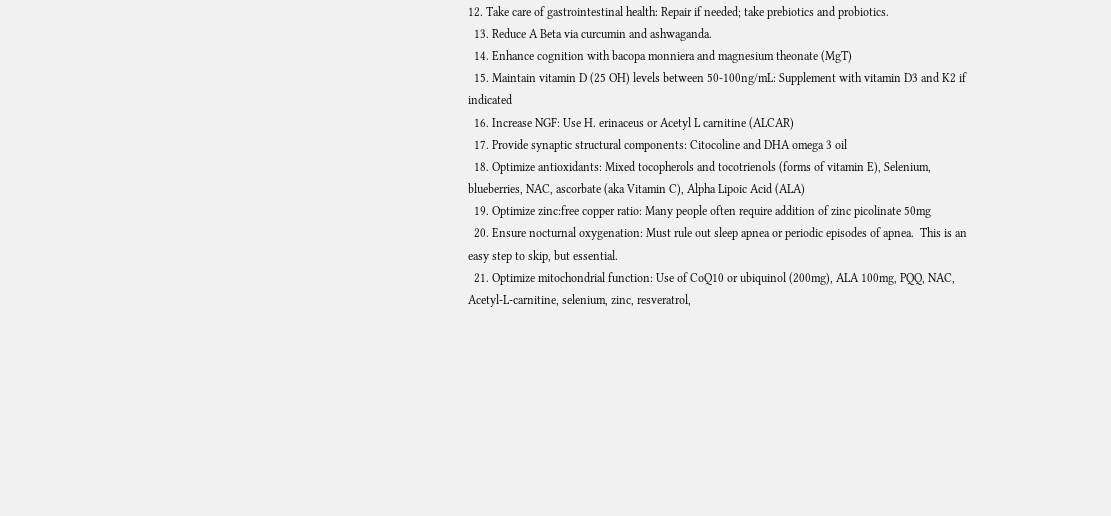12. Take care of gastrointestinal health: Repair if needed; take prebiotics and probiotics.
  13. Reduce A Beta via curcumin and ashwaganda.
  14. Enhance cognition with bacopa monniera and magnesium theonate (MgT)
  15. Maintain vitamin D (25 OH) levels between 50-100ng/mL: Supplement with vitamin D3 and K2 if indicated
  16. Increase NGF: Use H. erinaceus or Acetyl L carnitine (ALCAR)
  17. Provide synaptic structural components: Citocoline and DHA omega 3 oil
  18. Optimize antioxidants: Mixed tocopherols and tocotrienols (forms of vitamin E), Selenium, blueberries, NAC, ascorbate (aka Vitamin C), Alpha Lipoic Acid (ALA)
  19. Optimize zinc:free copper ratio: Many people often require addition of zinc picolinate 50mg
  20. Ensure nocturnal oxygenation: Must rule out sleep apnea or periodic episodes of apnea.  This is an easy step to skip, but essential.
  21. Optimize mitochondrial function: Use of CoQ10 or ubiquinol (200mg), ALA 100mg, PQQ, NAC, Acetyl-L-carnitine, selenium, zinc, resveratrol,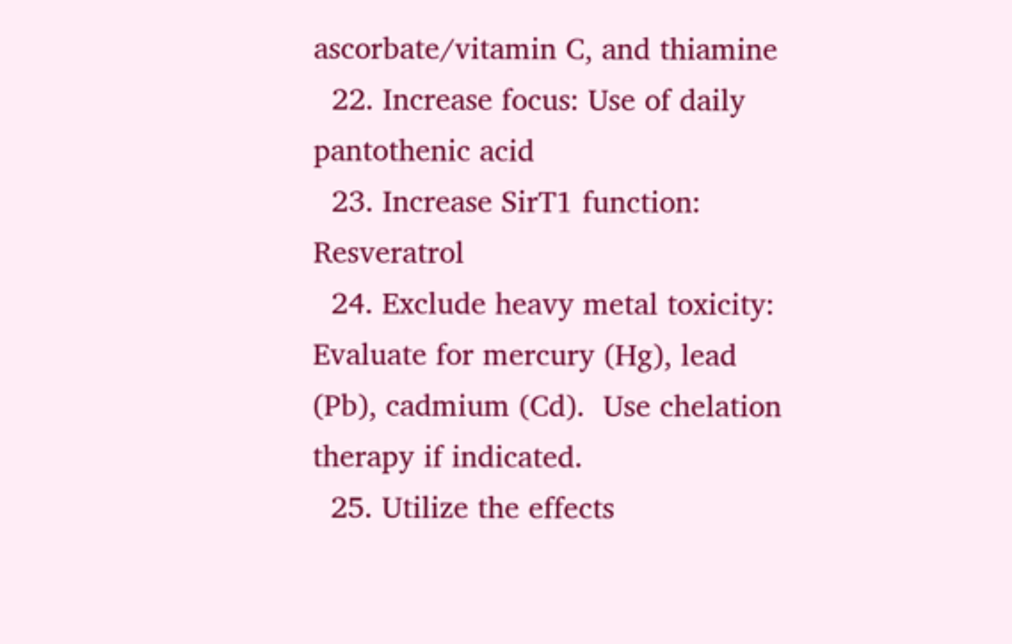ascorbate/vitamin C, and thiamine
  22. Increase focus: Use of daily pantothenic acid
  23. Increase SirT1 function: Resveratrol
  24. Exclude heavy metal toxicity: Evaluate for mercury (Hg), lead (Pb), cadmium (Cd).  Use chelation therapy if indicated.
  25. Utilize the effects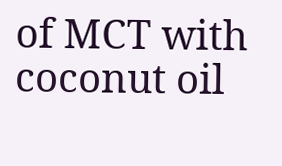of MCT with coconut oil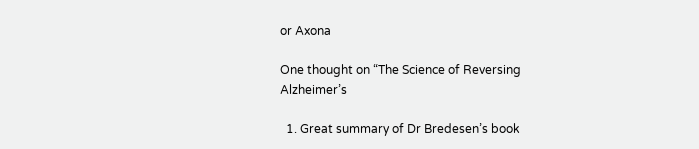or Axona

One thought on “The Science of Reversing Alzheimer’s

  1. Great summary of Dr Bredesen’s book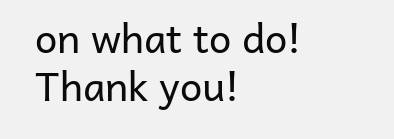on what to do! Thank you!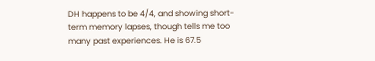DH happens to be 4/4, and showing short-term memory lapses, though tells me too many past experiences. He is 67.5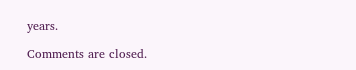years.

Comments are closed.